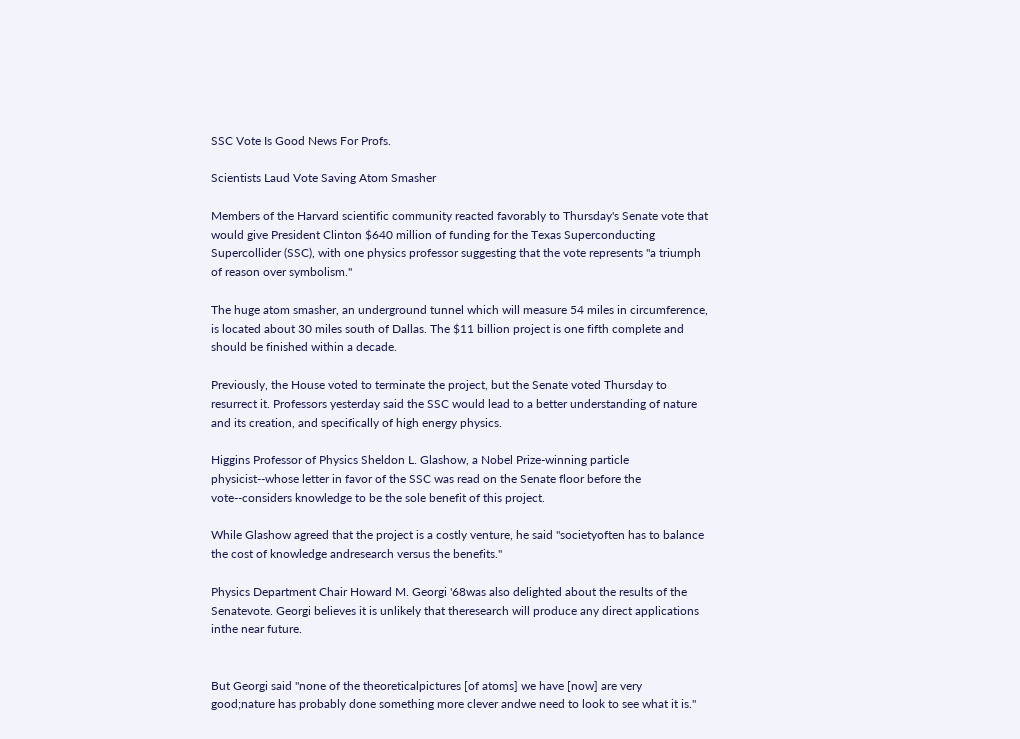SSC Vote Is Good News For Profs.

Scientists Laud Vote Saving Atom Smasher

Members of the Harvard scientific community reacted favorably to Thursday's Senate vote that would give President Clinton $640 million of funding for the Texas Superconducting Supercollider (SSC), with one physics professor suggesting that the vote represents "a triumph of reason over symbolism."

The huge atom smasher, an underground tunnel which will measure 54 miles in circumference, is located about 30 miles south of Dallas. The $11 billion project is one fifth complete and should be finished within a decade.

Previously, the House voted to terminate the project, but the Senate voted Thursday to resurrect it. Professors yesterday said the SSC would lead to a better understanding of nature and its creation, and specifically of high energy physics.

Higgins Professor of Physics Sheldon L. Glashow, a Nobel Prize-winning particle physicist--whose letter in favor of the SSC was read on the Senate floor before the vote--considers knowledge to be the sole benefit of this project.

While Glashow agreed that the project is a costly venture, he said "societyoften has to balance the cost of knowledge andresearch versus the benefits."

Physics Department Chair Howard M. Georgi '68was also delighted about the results of the Senatevote. Georgi believes it is unlikely that theresearch will produce any direct applications inthe near future.


But Georgi said "none of the theoreticalpictures [of atoms] we have [now] are very good;nature has probably done something more clever andwe need to look to see what it is."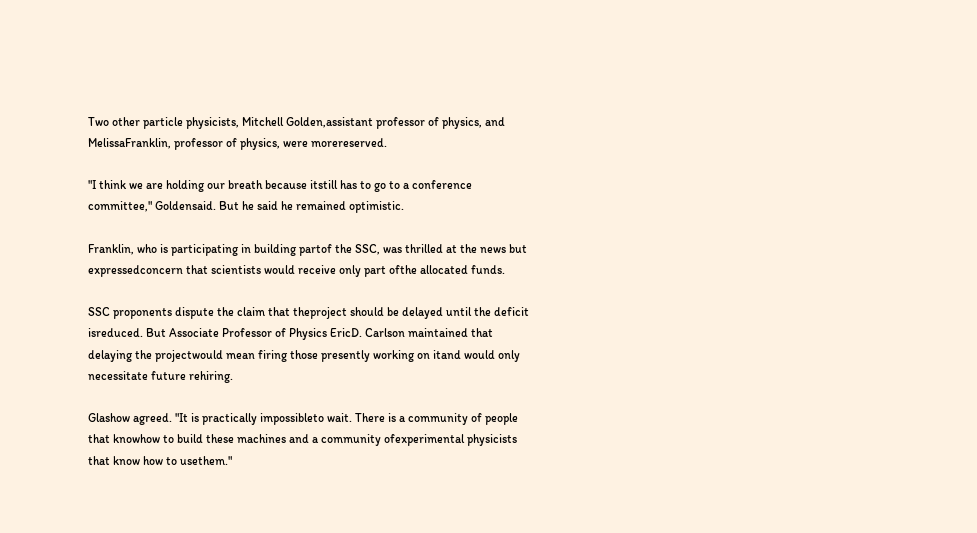Two other particle physicists, Mitchell Golden,assistant professor of physics, and MelissaFranklin, professor of physics, were morereserved.

"I think we are holding our breath because itstill has to go to a conference committee," Goldensaid. But he said he remained optimistic.

Franklin, who is participating in building partof the SSC, was thrilled at the news but expressedconcern that scientists would receive only part ofthe allocated funds.

SSC proponents dispute the claim that theproject should be delayed until the deficit isreduced. But Associate Professor of Physics EricD. Carlson maintained that delaying the projectwould mean firing those presently working on itand would only necessitate future rehiring.

Glashow agreed. "It is practically impossibleto wait. There is a community of people that knowhow to build these machines and a community ofexperimental physicists that know how to usethem."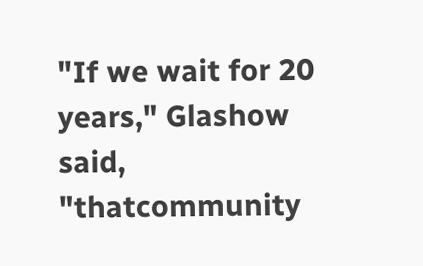"If we wait for 20 years," Glashow said, "thatcommunity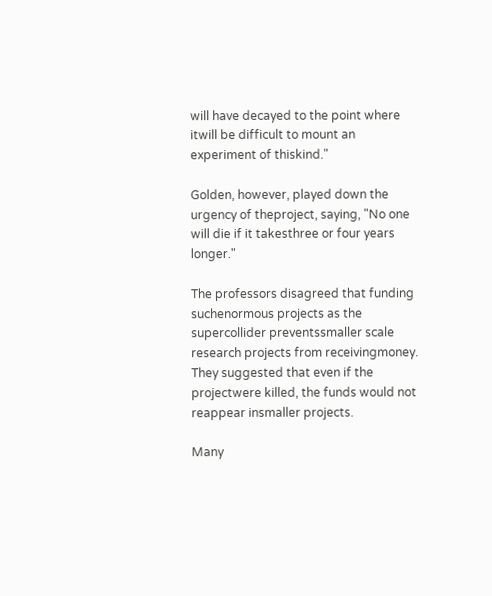will have decayed to the point where itwill be difficult to mount an experiment of thiskind."

Golden, however, played down the urgency of theproject, saying, "No one will die if it takesthree or four years longer."

The professors disagreed that funding suchenormous projects as the supercollider preventssmaller scale research projects from receivingmoney. They suggested that even if the projectwere killed, the funds would not reappear insmaller projects.

Many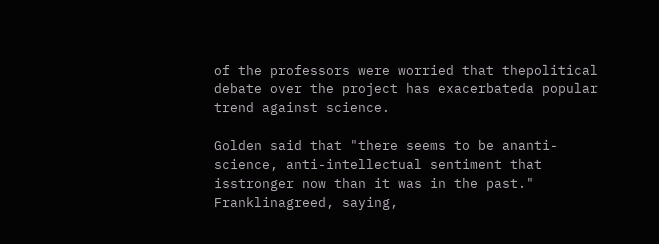of the professors were worried that thepolitical debate over the project has exacerbateda popular trend against science.

Golden said that "there seems to be ananti-science, anti-intellectual sentiment that isstronger now than it was in the past." Franklinagreed, saying,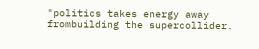"politics takes energy away frombuilding the supercollider.